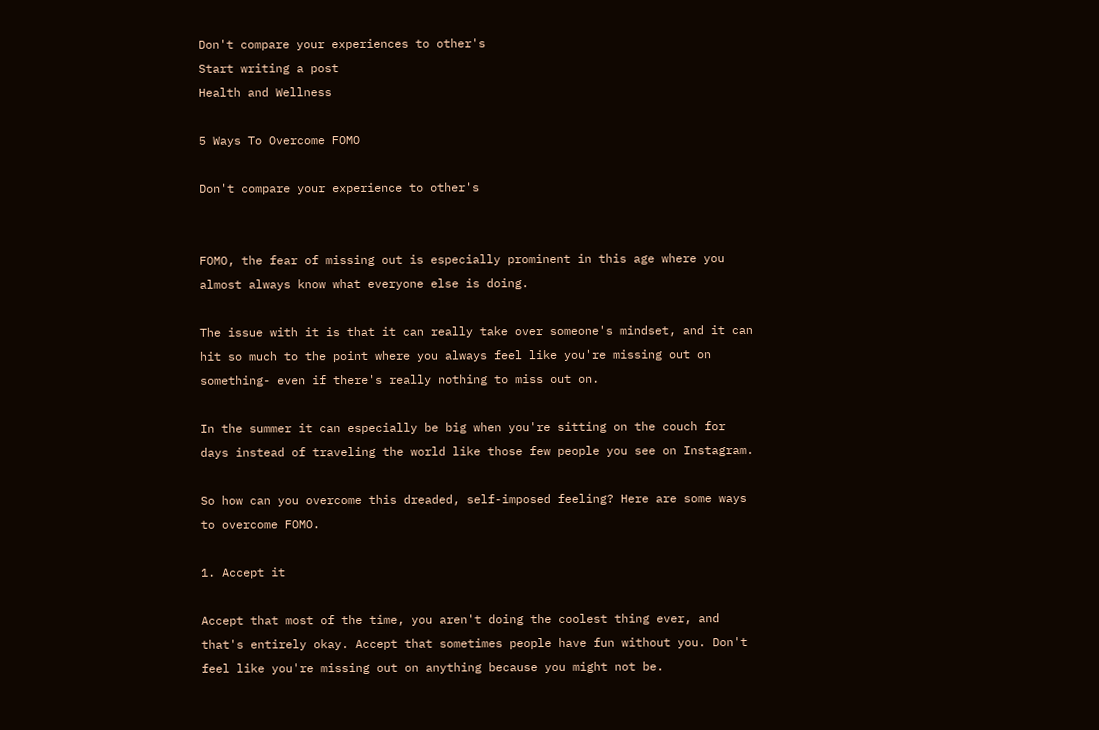Don't compare your experiences to other's
Start writing a post
Health and Wellness

5 Ways To Overcome FOMO

Don't compare your experience to other's


FOMO, the fear of missing out is especially prominent in this age where you almost always know what everyone else is doing.

The issue with it is that it can really take over someone's mindset, and it can hit so much to the point where you always feel like you're missing out on something- even if there's really nothing to miss out on.

In the summer it can especially be big when you're sitting on the couch for days instead of traveling the world like those few people you see on Instagram.

So how can you overcome this dreaded, self-imposed feeling? Here are some ways to overcome FOMO.

1. Accept it

Accept that most of the time, you aren't doing the coolest thing ever, and that's entirely okay. Accept that sometimes people have fun without you. Don't feel like you're missing out on anything because you might not be.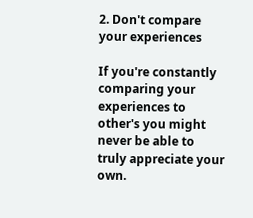2. Don't compare your experiences

If you're constantly comparing your experiences to other's you might never be able to truly appreciate your own.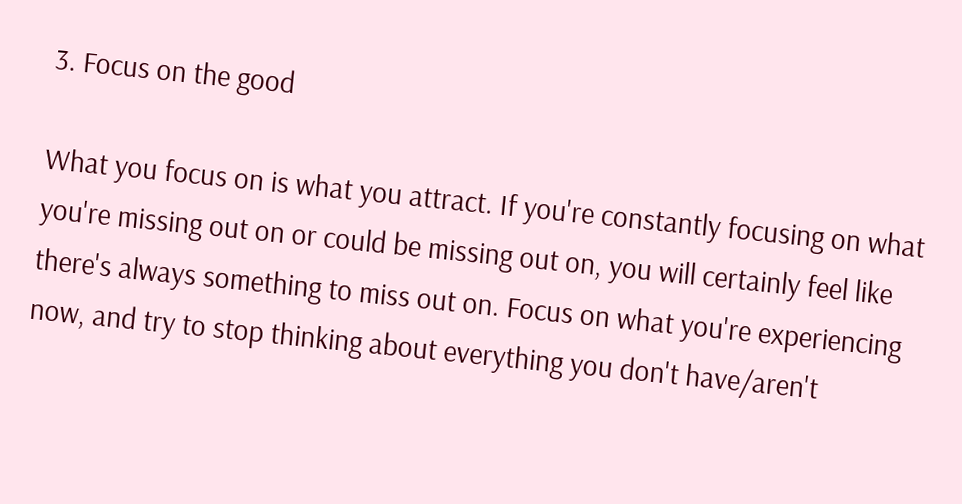3. Focus on the good

What you focus on is what you attract. If you're constantly focusing on what you're missing out on or could be missing out on, you will certainly feel like there's always something to miss out on. Focus on what you're experiencing now, and try to stop thinking about everything you don't have/aren't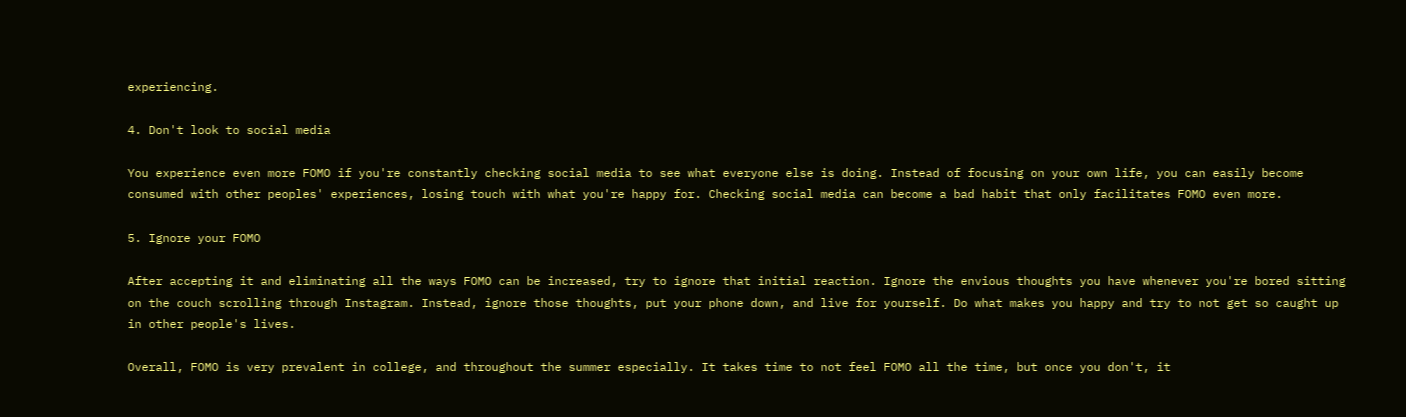experiencing.

4. Don't look to social media

You experience even more FOMO if you're constantly checking social media to see what everyone else is doing. Instead of focusing on your own life, you can easily become consumed with other peoples' experiences, losing touch with what you're happy for. Checking social media can become a bad habit that only facilitates FOMO even more.

5. Ignore your FOMO

After accepting it and eliminating all the ways FOMO can be increased, try to ignore that initial reaction. Ignore the envious thoughts you have whenever you're bored sitting on the couch scrolling through Instagram. Instead, ignore those thoughts, put your phone down, and live for yourself. Do what makes you happy and try to not get so caught up in other people's lives.

Overall, FOMO is very prevalent in college, and throughout the summer especially. It takes time to not feel FOMO all the time, but once you don't, it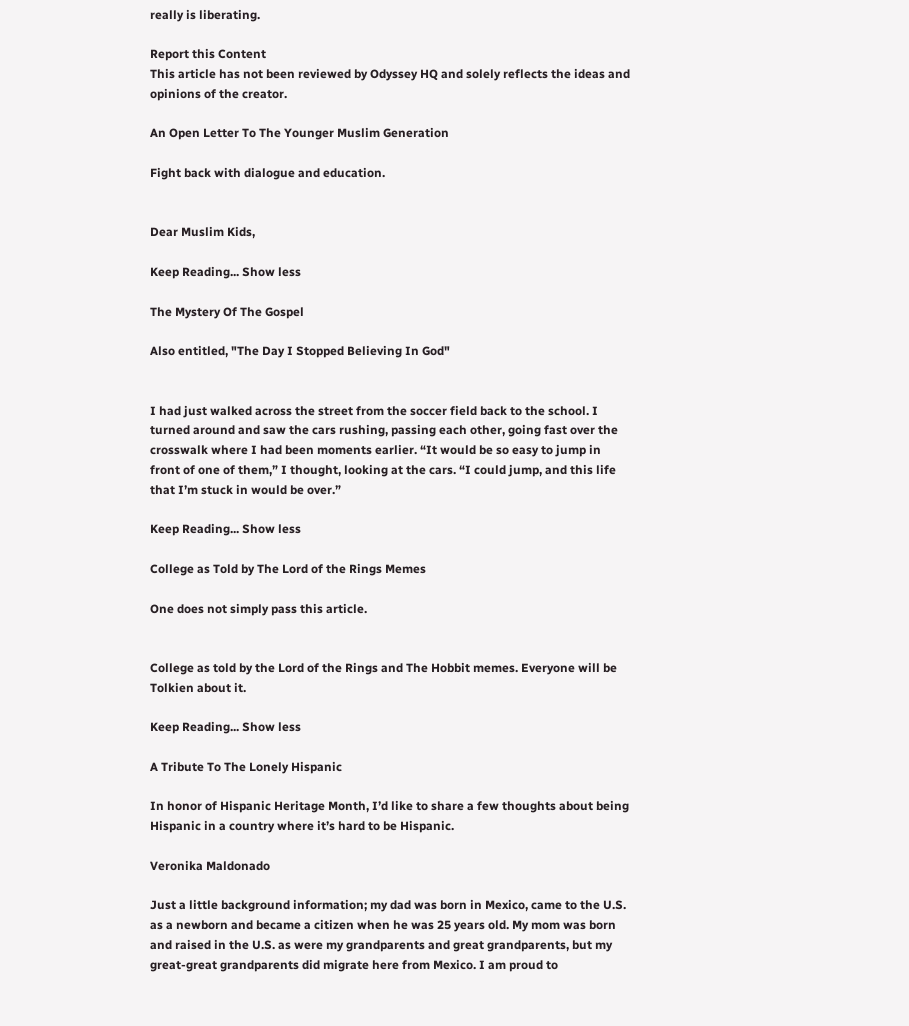really is liberating.

Report this Content
This article has not been reviewed by Odyssey HQ and solely reflects the ideas and opinions of the creator.

An Open Letter To The Younger Muslim Generation

Fight back with dialogue and education.


Dear Muslim Kids,

Keep Reading... Show less

The Mystery Of The Gospel

Also entitled, "The Day I Stopped Believing In God"


I had just walked across the street from the soccer field back to the school. I turned around and saw the cars rushing, passing each other, going fast over the crosswalk where I had been moments earlier. “It would be so easy to jump in front of one of them,” I thought, looking at the cars. “I could jump, and this life that I’m stuck in would be over.”

Keep Reading... Show less

College as Told by The Lord of the Rings Memes

One does not simply pass this article.


College as told by the Lord of the Rings and The Hobbit memes. Everyone will be Tolkien about it.

Keep Reading... Show less

A Tribute To The Lonely Hispanic

In honor of Hispanic Heritage Month, I’d like to share a few thoughts about being Hispanic in a country where it’s hard to be Hispanic.

Veronika Maldonado

Just a little background information; my dad was born in Mexico, came to the U.S. as a newborn and became a citizen when he was 25 years old. My mom was born and raised in the U.S. as were my grandparents and great grandparents, but my great-great grandparents did migrate here from Mexico. I am proud to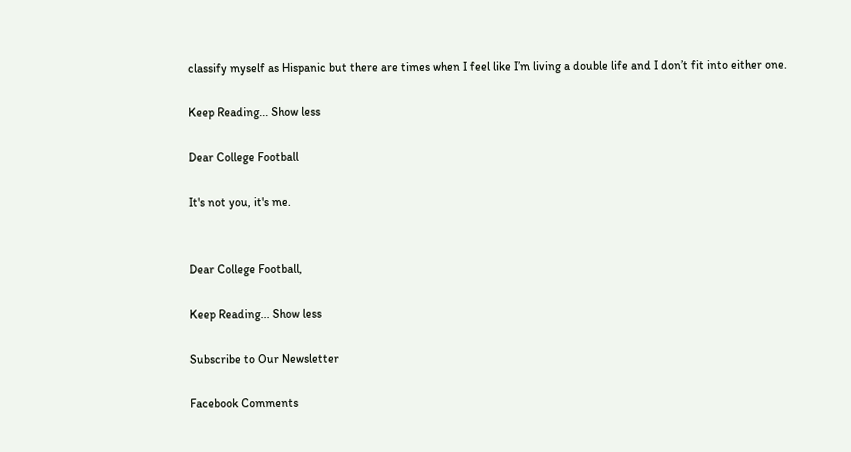classify myself as Hispanic but there are times when I feel like I’m living a double life and I don’t fit into either one.

Keep Reading... Show less

Dear College Football

It's not you, it's me.


Dear College Football,

Keep Reading... Show less

Subscribe to Our Newsletter

Facebook Comments